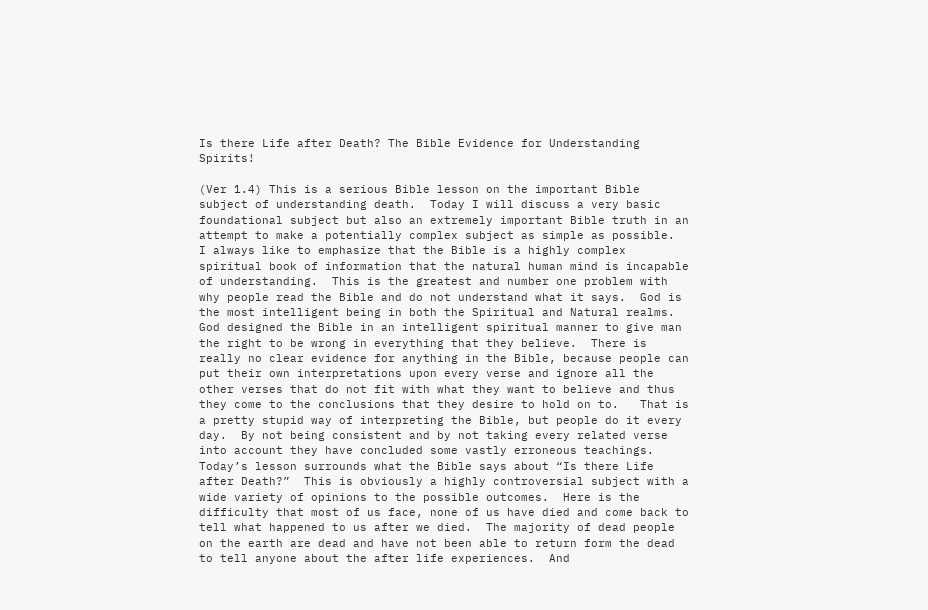Is there Life after Death? The Bible Evidence for Understanding Spirits!

(Ver 1.4) This is a serious Bible lesson on the important Bible subject of understanding death.  Today I will discuss a very basic foundational subject but also an extremely important Bible truth in an attempt to make a potentially complex subject as simple as possible.  I always like to emphasize that the Bible is a highly complex spiritual book of information that the natural human mind is incapable of understanding.  This is the greatest and number one problem with why people read the Bible and do not understand what it says.  God is the most intelligent being in both the Spiritual and Natural realms.  God designed the Bible in an intelligent spiritual manner to give man the right to be wrong in everything that they believe.  There is really no clear evidence for anything in the Bible, because people can put their own interpretations upon every verse and ignore all the other verses that do not fit with what they want to believe and thus they come to the conclusions that they desire to hold on to.   That is a pretty stupid way of interpreting the Bible, but people do it every day.  By not being consistent and by not taking every related verse into account they have concluded some vastly erroneous teachings.  Today’s lesson surrounds what the Bible says about “Is there Life after Death?”  This is obviously a highly controversial subject with a wide variety of opinions to the possible outcomes.  Here is the difficulty that most of us face, none of us have died and come back to tell what happened to us after we died.  The majority of dead people on the earth are dead and have not been able to return form the dead to tell anyone about the after life experiences.  And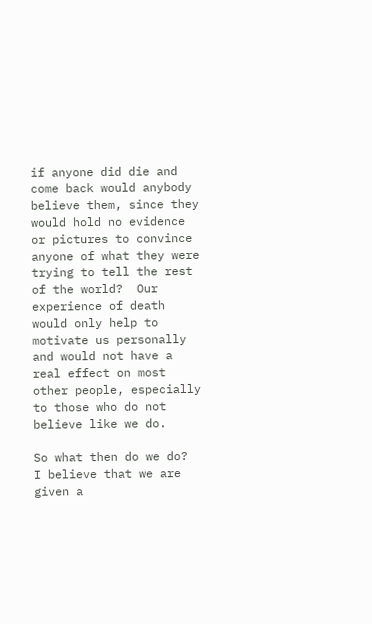if anyone did die and come back would anybody believe them, since they would hold no evidence or pictures to convince anyone of what they were trying to tell the rest of the world?  Our experience of death would only help to motivate us personally and would not have a real effect on most other people, especially to those who do not believe like we do.

So what then do we do?  I believe that we are given a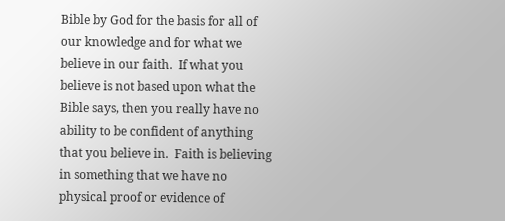Bible by God for the basis for all of our knowledge and for what we believe in our faith.  If what you believe is not based upon what the Bible says, then you really have no ability to be confident of anything that you believe in.  Faith is believing in something that we have no physical proof or evidence of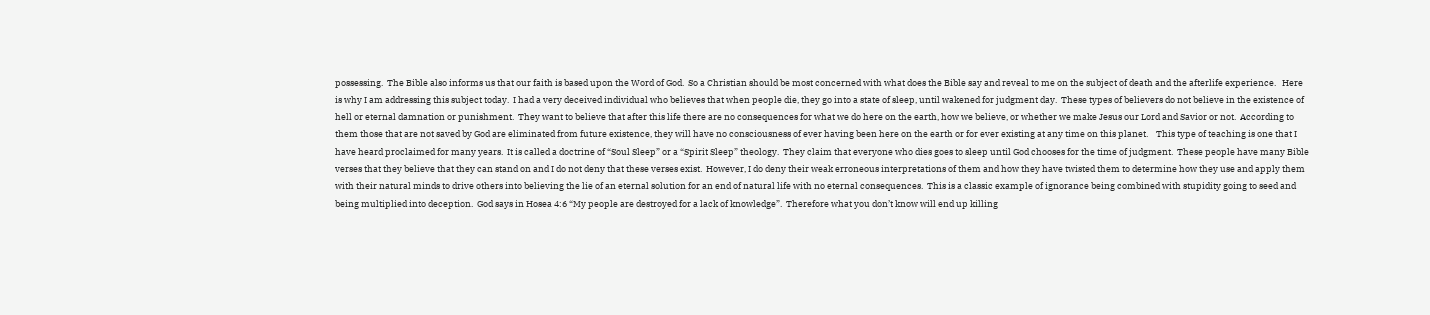possessing.  The Bible also informs us that our faith is based upon the Word of God.  So a Christian should be most concerned with what does the Bible say and reveal to me on the subject of death and the afterlife experience.   Here is why I am addressing this subject today.  I had a very deceived individual who believes that when people die, they go into a state of sleep, until wakened for judgment day.  These types of believers do not believe in the existence of hell or eternal damnation or punishment.  They want to believe that after this life there are no consequences for what we do here on the earth, how we believe, or whether we make Jesus our Lord and Savior or not.  According to them those that are not saved by God are eliminated from future existence, they will have no consciousness of ever having been here on the earth or for ever existing at any time on this planet.    This type of teaching is one that I have heard proclaimed for many years.  It is called a doctrine of “Soul Sleep” or a “Spirit Sleep” theology.  They claim that everyone who dies goes to sleep until God chooses for the time of judgment.  These people have many Bible verses that they believe that they can stand on and I do not deny that these verses exist.  However, I do deny their weak erroneous interpretations of them and how they have twisted them to determine how they use and apply them with their natural minds to drive others into believing the lie of an eternal solution for an end of natural life with no eternal consequences.  This is a classic example of ignorance being combined with stupidity going to seed and being multiplied into deception.  God says in Hosea 4:6 “My people are destroyed for a lack of knowledge”.  Therefore what you don’t know will end up killing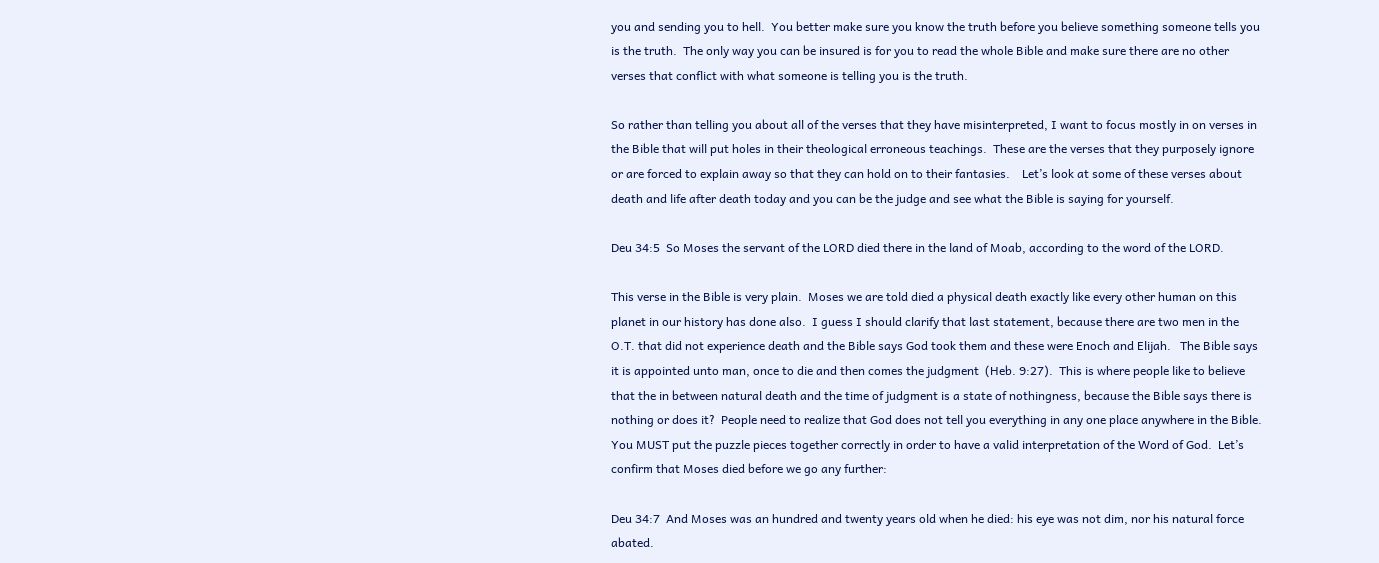you and sending you to hell.  You better make sure you know the truth before you believe something someone tells you is the truth.  The only way you can be insured is for you to read the whole Bible and make sure there are no other verses that conflict with what someone is telling you is the truth.

So rather than telling you about all of the verses that they have misinterpreted, I want to focus mostly in on verses in the Bible that will put holes in their theological erroneous teachings.  These are the verses that they purposely ignore or are forced to explain away so that they can hold on to their fantasies.    Let’s look at some of these verses about death and life after death today and you can be the judge and see what the Bible is saying for yourself.

Deu 34:5  So Moses the servant of the LORD died there in the land of Moab, according to the word of the LORD.

This verse in the Bible is very plain.  Moses we are told died a physical death exactly like every other human on this planet in our history has done also.  I guess I should clarify that last statement, because there are two men in the O.T. that did not experience death and the Bible says God took them and these were Enoch and Elijah.   The Bible says it is appointed unto man, once to die and then comes the judgment  (Heb. 9:27).  This is where people like to believe that the in between natural death and the time of judgment is a state of nothingness, because the Bible says there is nothing or does it?  People need to realize that God does not tell you everything in any one place anywhere in the Bible.  You MUST put the puzzle pieces together correctly in order to have a valid interpretation of the Word of God.  Let’s confirm that Moses died before we go any further:

Deu 34:7  And Moses was an hundred and twenty years old when he died: his eye was not dim, nor his natural force abated.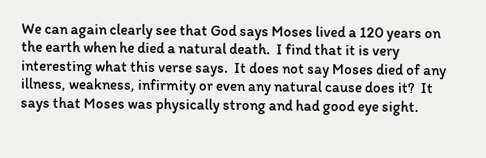We can again clearly see that God says Moses lived a 120 years on the earth when he died a natural death.  I find that it is very interesting what this verse says.  It does not say Moses died of any illness, weakness, infirmity or even any natural cause does it?  It says that Moses was physically strong and had good eye sight.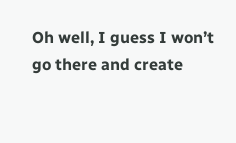Oh well, I guess I won’t go there and create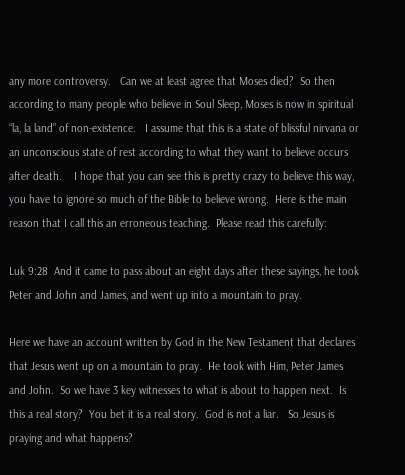any more controversy.   Can we at least agree that Moses died?  So then according to many people who believe in Soul Sleep, Moses is now in spiritual “la, la land” of non-existence.   I assume that this is a state of blissful nirvana or an unconscious state of rest according to what they want to believe occurs after death.    I hope that you can see this is pretty crazy to believe this way, you have to ignore so much of the Bible to believe wrong.  Here is the main reason that I call this an erroneous teaching.  Please read this carefully:

Luk 9:28  And it came to pass about an eight days after these sayings, he took Peter and John and James, and went up into a mountain to pray.

Here we have an account written by God in the New Testament that declares that Jesus went up on a mountain to pray.  He took with Him, Peter James and John.  So we have 3 key witnesses to what is about to happen next.  Is this a real story?  You bet it is a real story.  God is not a liar.   So Jesus is praying and what happens?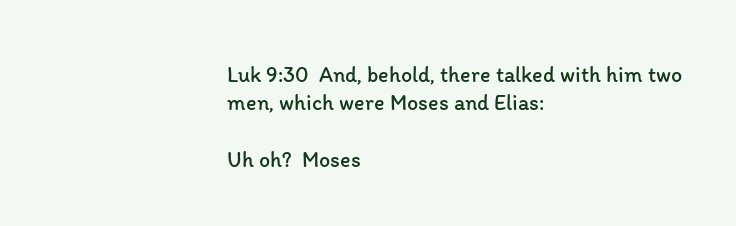Luk 9:30  And, behold, there talked with him two men, which were Moses and Elias:

Uh oh?  Moses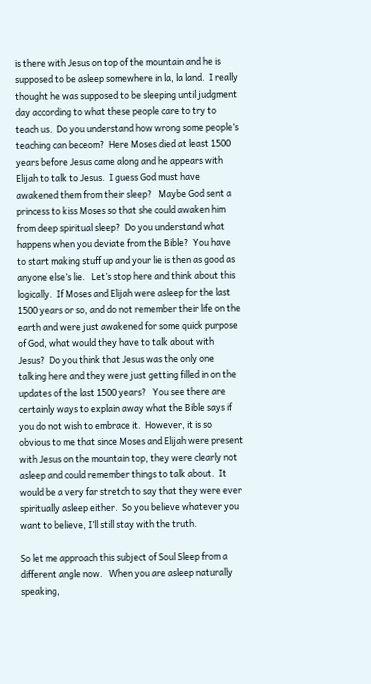is there with Jesus on top of the mountain and he is supposed to be asleep somewhere in la, la land.  I really thought he was supposed to be sleeping until judgment day according to what these people care to try to teach us.  Do you understand how wrong some people’s teaching can beceom?  Here Moses died at least 1500 years before Jesus came along and he appears with Elijah to talk to Jesus.  I guess God must have awakened them from their sleep?   Maybe God sent a princess to kiss Moses so that she could awaken him from deep spiritual sleep?  Do you understand what happens when you deviate from the Bible?  You have to start making stuff up and your lie is then as good as anyone else’s lie.   Let’s stop here and think about this logically.  If Moses and Elijah were asleep for the last 1500 years or so, and do not remember their life on the earth and were just awakened for some quick purpose of God, what would they have to talk about with Jesus?  Do you think that Jesus was the only one talking here and they were just getting filled in on the updates of the last 1500 years?   You see there are certainly ways to explain away what the Bible says if you do not wish to embrace it.  However, it is so obvious to me that since Moses and Elijah were present with Jesus on the mountain top, they were clearly not asleep and could remember things to talk about.  It would be a very far stretch to say that they were ever spiritually asleep either.  So you believe whatever you want to believe, I’ll still stay with the truth.

So let me approach this subject of Soul Sleep from a different angle now.   When you are asleep naturally speaking,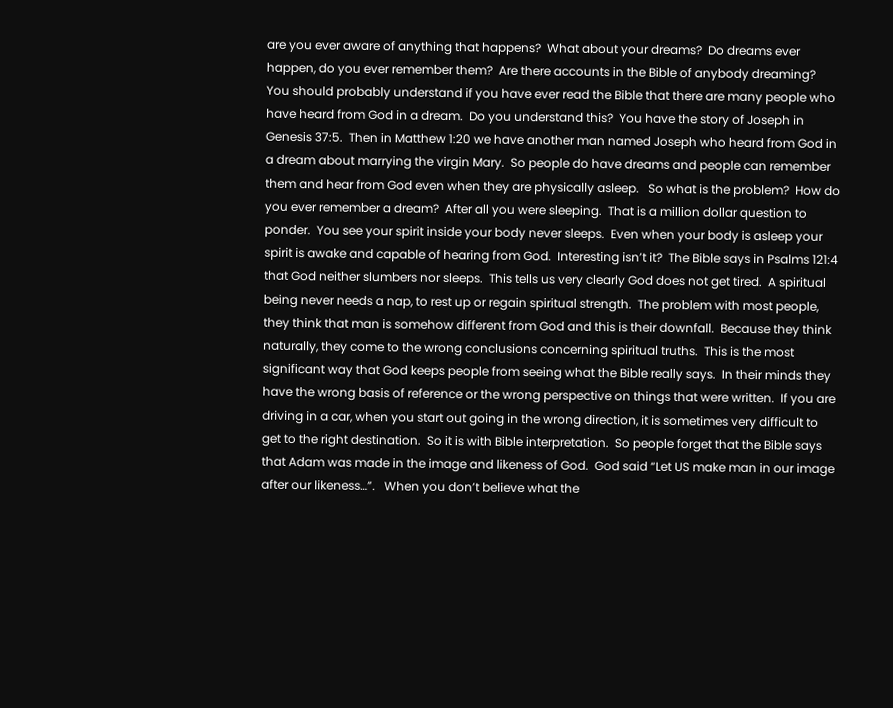are you ever aware of anything that happens?  What about your dreams?  Do dreams ever happen, do you ever remember them?  Are there accounts in the Bible of anybody dreaming?  You should probably understand if you have ever read the Bible that there are many people who have heard from God in a dream.  Do you understand this?  You have the story of Joseph in Genesis 37:5.  Then in Matthew 1:20 we have another man named Joseph who heard from God in a dream about marrying the virgin Mary.  So people do have dreams and people can remember them and hear from God even when they are physically asleep.   So what is the problem?  How do you ever remember a dream?  After all you were sleeping.  That is a million dollar question to ponder.  You see your spirit inside your body never sleeps.  Even when your body is asleep your spirit is awake and capable of hearing from God.  Interesting isn’t it?  The Bible says in Psalms 121:4 that God neither slumbers nor sleeps.  This tells us very clearly God does not get tired.  A spiritual being never needs a nap, to rest up or regain spiritual strength.  The problem with most people, they think that man is somehow different from God and this is their downfall.  Because they think naturally, they come to the wrong conclusions concerning spiritual truths.  This is the most significant way that God keeps people from seeing what the Bible really says.  In their minds they have the wrong basis of reference or the wrong perspective on things that were written.  If you are driving in a car, when you start out going in the wrong direction, it is sometimes very difficult to get to the right destination.  So it is with Bible interpretation.  So people forget that the Bible says that Adam was made in the image and likeness of God.  God said “Let US make man in our image after our likeness…”.   When you don’t believe what the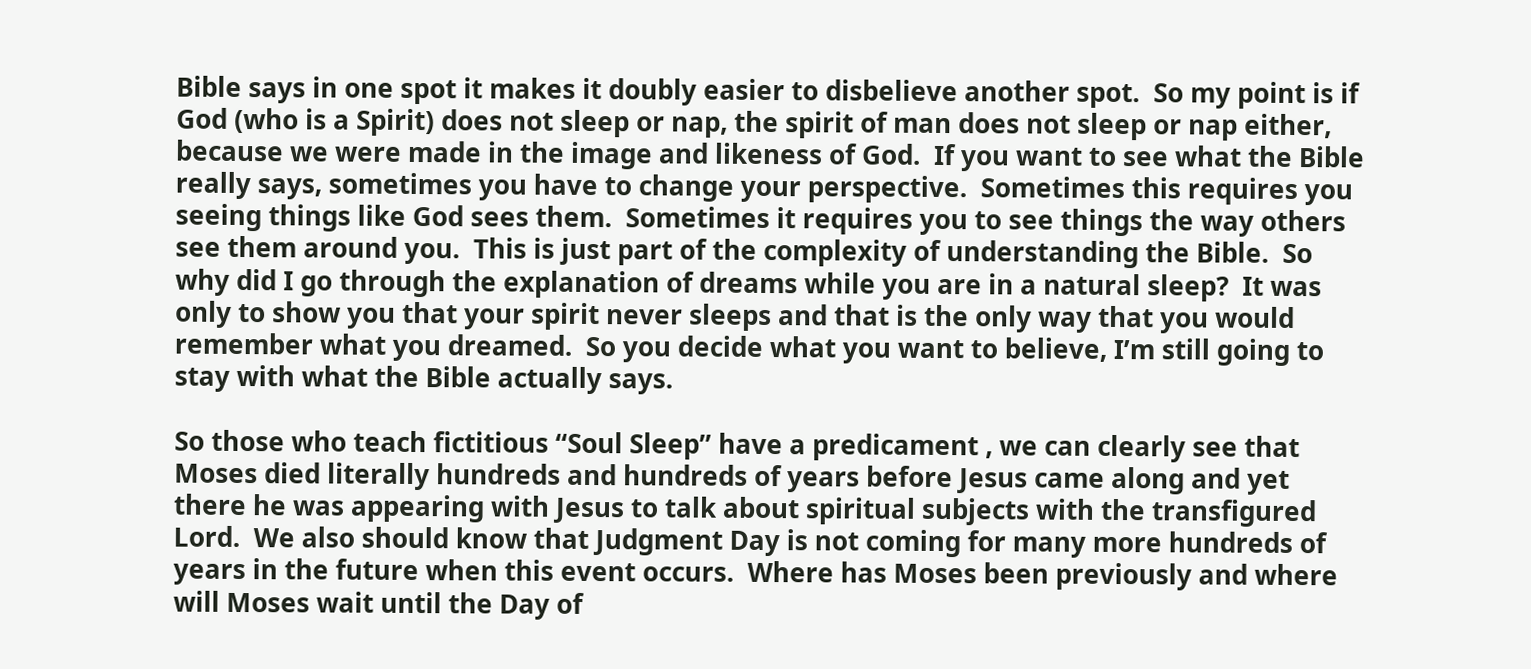Bible says in one spot it makes it doubly easier to disbelieve another spot.  So my point is if God (who is a Spirit) does not sleep or nap, the spirit of man does not sleep or nap either, because we were made in the image and likeness of God.  If you want to see what the Bible really says, sometimes you have to change your perspective.  Sometimes this requires you seeing things like God sees them.  Sometimes it requires you to see things the way others see them around you.  This is just part of the complexity of understanding the Bible.  So why did I go through the explanation of dreams while you are in a natural sleep?  It was only to show you that your spirit never sleeps and that is the only way that you would remember what you dreamed.  So you decide what you want to believe, I’m still going to stay with what the Bible actually says.

So those who teach fictitious “Soul Sleep” have a predicament , we can clearly see that Moses died literally hundreds and hundreds of years before Jesus came along and yet there he was appearing with Jesus to talk about spiritual subjects with the transfigured Lord.  We also should know that Judgment Day is not coming for many more hundreds of years in the future when this event occurs.  Where has Moses been previously and where will Moses wait until the Day of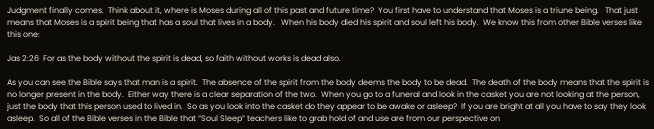Judgment finally comes.  Think about it, where is Moses during all of this past and future time?  You first have to understand that Moses is a triune being.   That just means that Moses is a spirit being that has a soul that lives in a body.   When his body died his spirit and soul left his body.  We know this from other Bible verses like this one:

Jas 2:26  For as the body without the spirit is dead, so faith without works is dead also.

As you can see the Bible says that man is a spirit.  The absence of the spirit from the body deems the body to be dead.  The death of the body means that the spirit is no longer present in the body.  Either way there is a clear separation of the two.  When you go to a funeral and look in the casket you are not looking at the person, just the body that this person used to lived in.  So as you look into the casket do they appear to be awake or asleep?  If you are bright at all you have to say they look asleep.  So all of the Bible verses in the Bible that “Soul Sleep” teachers like to grab hold of and use are from our perspective on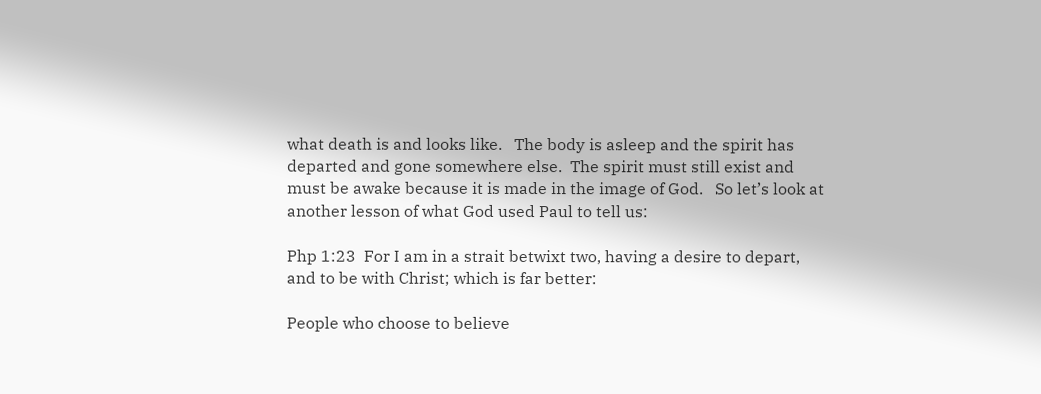what death is and looks like.   The body is asleep and the spirit has departed and gone somewhere else.  The spirit must still exist and must be awake because it is made in the image of God.   So let’s look at another lesson of what God used Paul to tell us:

Php 1:23  For I am in a strait betwixt two, having a desire to depart, and to be with Christ; which is far better:

People who choose to believe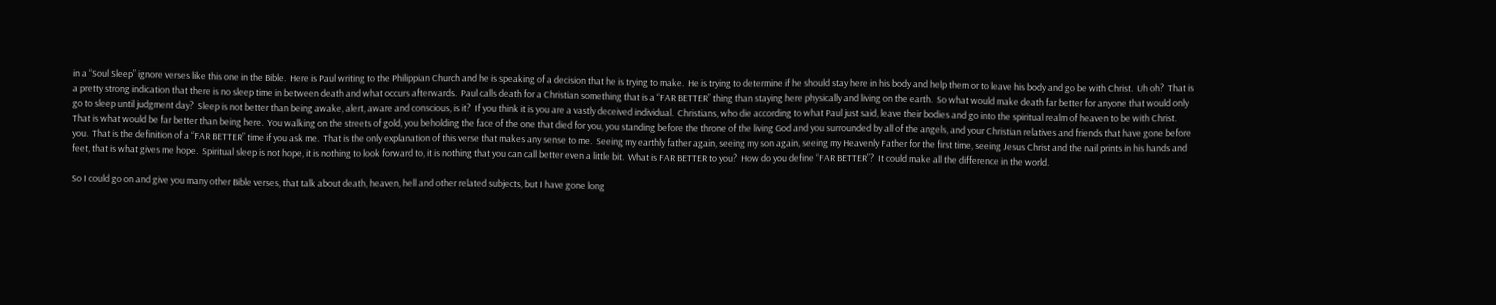in a “Soul Sleep” ignore verses like this one in the Bible.  Here is Paul writing to the Philippian Church and he is speaking of a decision that he is trying to make.  He is trying to determine if he should stay here in his body and help them or to leave his body and go be with Christ.  Uh oh?  That is a pretty strong indication that there is no sleep time in between death and what occurs afterwards.  Paul calls death for a Christian something that is a “FAR BETTER” thing than staying here physically and living on the earth.  So what would make death far better for anyone that would only go to sleep until judgment day?  Sleep is not better than being awake, alert, aware and conscious, is it?  If you think it is you are a vastly deceived individual.  Christians, who die according to what Paul just said, leave their bodies and go into the spiritual realm of heaven to be with Christ.  That is what would be far better than being here.  You walking on the streets of gold, you beholding the face of the one that died for you, you standing before the throne of the living God and you surrounded by all of the angels, and your Christian relatives and friends that have gone before you.  That is the definition of a “FAR BETTER” time if you ask me.  That is the only explanation of this verse that makes any sense to me.  Seeing my earthly father again, seeing my son again, seeing my Heavenly Father for the first time, seeing Jesus Christ and the nail prints in his hands and feet, that is what gives me hope.  Spiritual sleep is not hope, it is nothing to look forward to, it is nothing that you can call better even a little bit.  What is FAR BETTER to you?  How do you define “FAR BETTER”?  It could make all the difference in the world.

So I could go on and give you many other Bible verses, that talk about death, heaven, hell and other related subjects, but I have gone long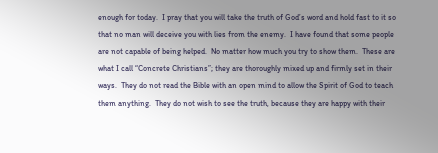enough for today.  I pray that you will take the truth of God’s word and hold fast to it so that no man will deceive you with lies from the enemy.  I have found that some people are not capable of being helped.  No matter how much you try to show them.  These are what I call “Concrete Christians”; they are thoroughly mixed up and firmly set in their ways.  They do not read the Bible with an open mind to allow the Spirit of God to teach them anything.  They do not wish to see the truth, because they are happy with their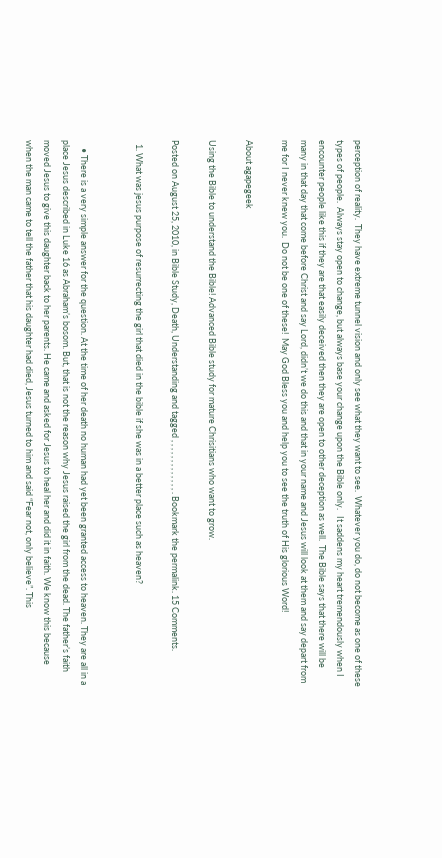perception of reality.  They have extreme tunnel vision and only see what they want to see.  Whatever you do, do not become as one of these types of people.  Always stay open to change, but always base your change upon the Bible only.   It saddens my heart tremendously when I encounter people like this if they are that easily deceived then they are open to other deception as well.  The Bible says that there will be many in that day that come before Christ and say Lord, didn’t we do this and that in your name and Jesus will look at them and say depart from me for I never knew you.  Do not be one of these!  May God Bless you and help you to see the truth of His glorious Word!

About agapegeek

Using the Bible to understand the Bible! Advanced Bible study for mature Chrisitians who want to grow.

Posted on August 25, 2010, in Bible Study, Death, Understanding and tagged , , , , , , , , , , , , , . Bookmark the permalink. 15 Comments.

  1. What was jesus purpose of resurrecting the girl that died in the bible if she was in a better place such as heaven?


    • There is a very simple answer for the question. At the time of her death no human had yet been granted access to heaven. They are all in a place Jesus described in Luke 16 as Abraham’s bosom. But, that is not the reason why Jesus raised the girl from the dead. The father’s faith moved Jesus to give this daughter back to her parents. He came and asked for Jesus to heal her and did it in faith. We know this because when the man came to tell the father that his daughter had died, Jesus turned to him and said “Fear not, only believe”. This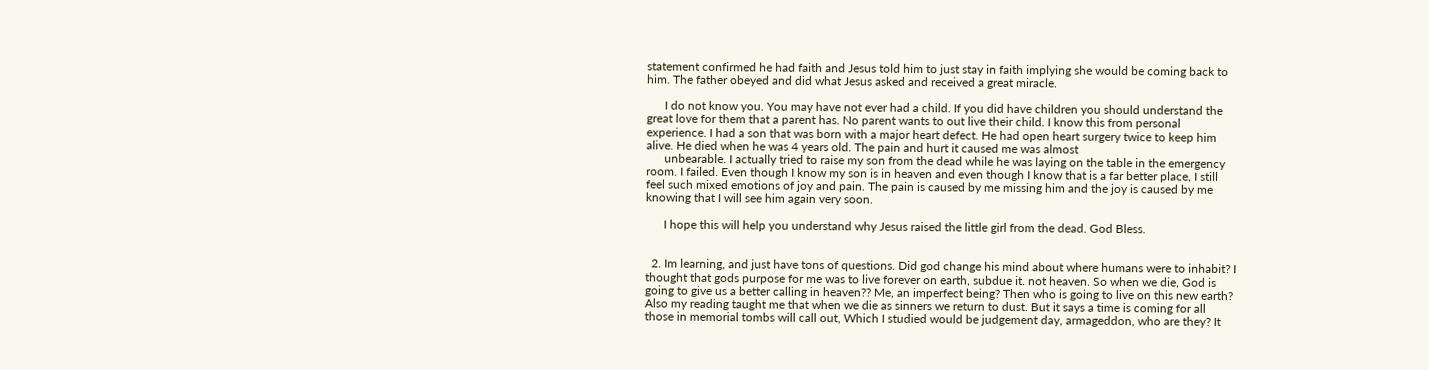statement confirmed he had faith and Jesus told him to just stay in faith implying she would be coming back to him. The father obeyed and did what Jesus asked and received a great miracle.

      I do not know you. You may have not ever had a child. If you did have children you should understand the great love for them that a parent has. No parent wants to out live their child. I know this from personal experience. I had a son that was born with a major heart defect. He had open heart surgery twice to keep him alive. He died when he was 4 years old. The pain and hurt it caused me was almost
      unbearable. I actually tried to raise my son from the dead while he was laying on the table in the emergency room. I failed. Even though I know my son is in heaven and even though I know that is a far better place, I still feel such mixed emotions of joy and pain. The pain is caused by me missing him and the joy is caused by me knowing that I will see him again very soon.

      I hope this will help you understand why Jesus raised the little girl from the dead. God Bless.


  2. Im learning, and just have tons of questions. Did god change his mind about where humans were to inhabit? I thought that gods purpose for me was to live forever on earth, subdue it. not heaven. So when we die, God is going to give us a better calling in heaven?? Me, an imperfect being? Then who is going to live on this new earth? Also my reading taught me that when we die as sinners we return to dust. But it says a time is coming for all those in memorial tombs will call out, Which I studied would be judgement day, armageddon, who are they? It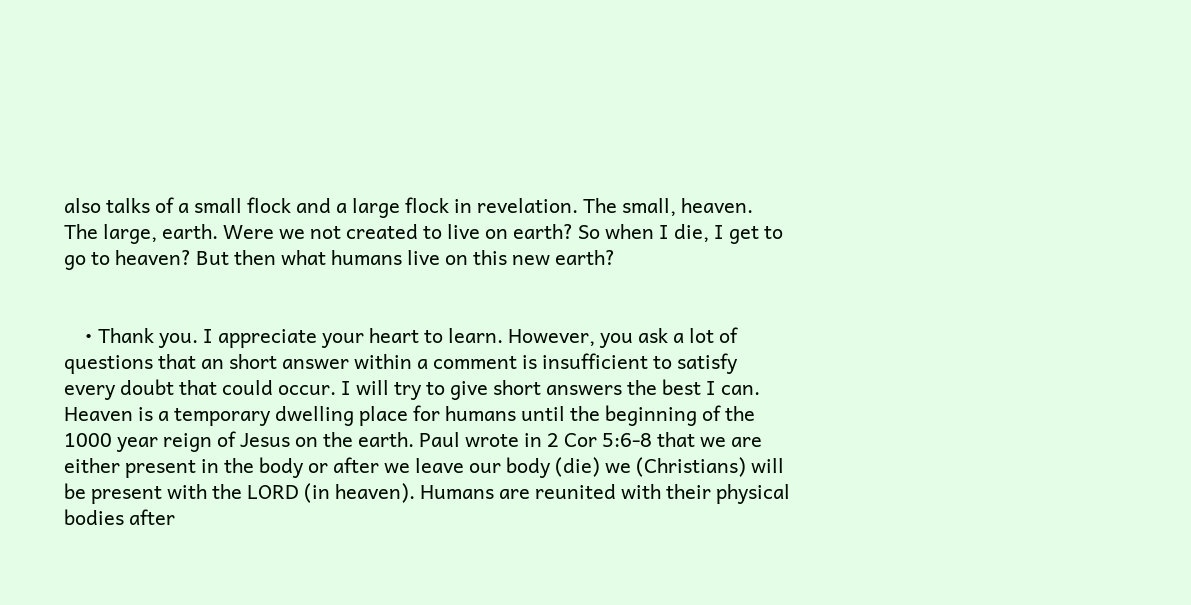also talks of a small flock and a large flock in revelation. The small, heaven. The large, earth. Were we not created to live on earth? So when I die, I get to go to heaven? But then what humans live on this new earth?


    • Thank you. I appreciate your heart to learn. However, you ask a lot of questions that an short answer within a comment is insufficient to satisfy every doubt that could occur. I will try to give short answers the best I can. Heaven is a temporary dwelling place for humans until the beginning of the 1000 year reign of Jesus on the earth. Paul wrote in 2 Cor 5:6-8 that we are either present in the body or after we leave our body (die) we (Christians) will be present with the LORD (in heaven). Humans are reunited with their physical bodies after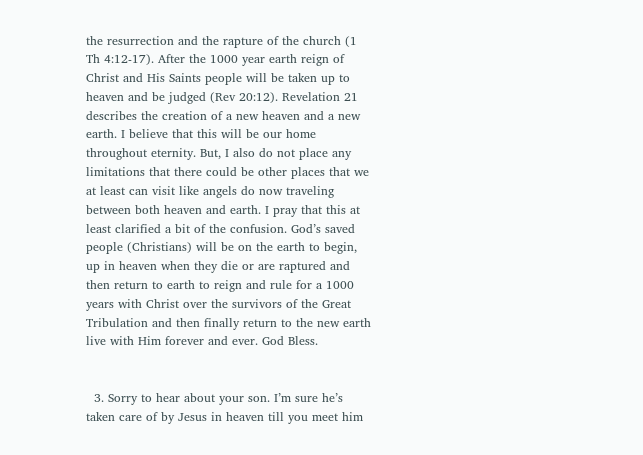the resurrection and the rapture of the church (1 Th 4:12-17). After the 1000 year earth reign of Christ and His Saints people will be taken up to heaven and be judged (Rev 20:12). Revelation 21 describes the creation of a new heaven and a new earth. I believe that this will be our home throughout eternity. But, I also do not place any limitations that there could be other places that we at least can visit like angels do now traveling between both heaven and earth. I pray that this at least clarified a bit of the confusion. God’s saved people (Christians) will be on the earth to begin, up in heaven when they die or are raptured and then return to earth to reign and rule for a 1000 years with Christ over the survivors of the Great Tribulation and then finally return to the new earth live with Him forever and ever. God Bless.


  3. Sorry to hear about your son. I’m sure he’s taken care of by Jesus in heaven till you meet him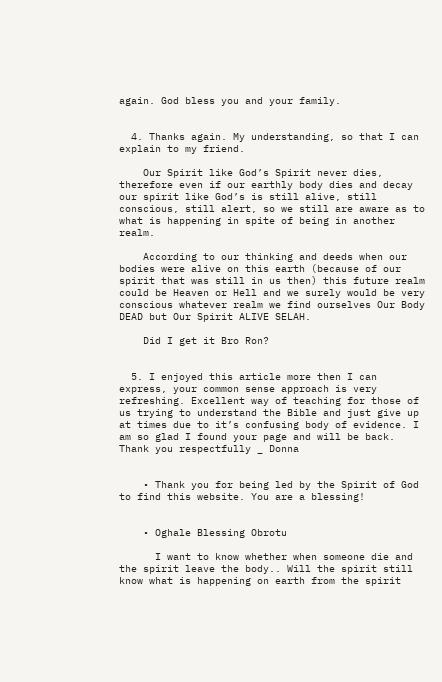again. God bless you and your family.


  4. Thanks again. My understanding, so that I can explain to my friend.

    Our Spirit like God’s Spirit never dies, therefore even if our earthly body dies and decay our spirit like God’s is still alive, still conscious, still alert, so we still are aware as to what is happening in spite of being in another realm.

    According to our thinking and deeds when our bodies were alive on this earth (because of our spirit that was still in us then) this future realm could be Heaven or Hell and we surely would be very conscious whatever realm we find ourselves Our Body DEAD but Our Spirit ALIVE SELAH.

    Did I get it Bro Ron?


  5. I enjoyed this article more then I can express, your common sense approach is very refreshing. Excellent way of teaching for those of us trying to understand the Bible and just give up at times due to it’s confusing body of evidence. I am so glad I found your page and will be back. Thank you respectfully _ Donna


    • Thank you for being led by the Spirit of God to find this website. You are a blessing!


    • Oghale Blessing Obrotu

      I want to know whether when someone die and the spirit leave the body.. Will the spirit still know what is happening on earth from the spirit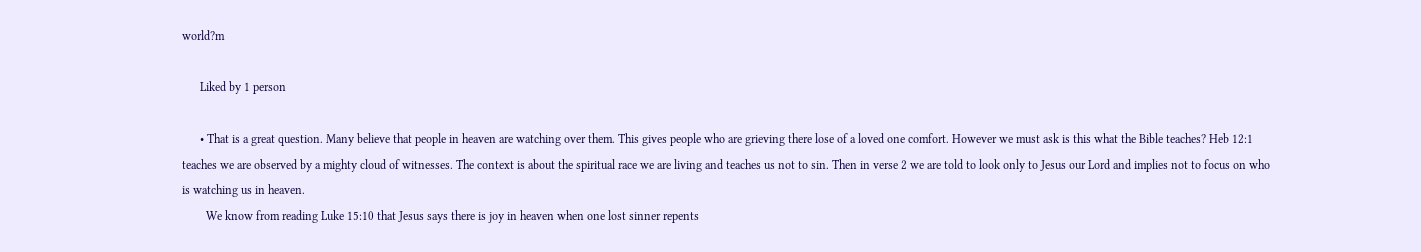world?m

      Liked by 1 person

      • That is a great question. Many believe that people in heaven are watching over them. This gives people who are grieving there lose of a loved one comfort. However we must ask is this what the Bible teaches? Heb 12:1 teaches we are observed by a mighty cloud of witnesses. The context is about the spiritual race we are living and teaches us not to sin. Then in verse 2 we are told to look only to Jesus our Lord and implies not to focus on who is watching us in heaven.
        We know from reading Luke 15:10 that Jesus says there is joy in heaven when one lost sinner repents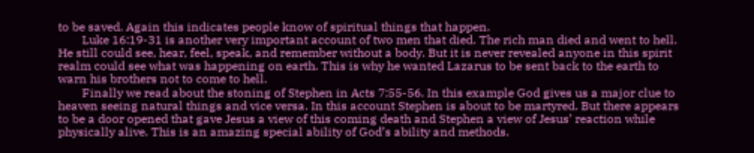to be saved. Again this indicates people know of spiritual things that happen.
        Luke 16:19-31 is another very important account of two men that died. The rich man died and went to hell. He still could see, hear, feel, speak, and remember without a body. But it is never revealed anyone in this spirit realm could see what was happening on earth. This is why he wanted Lazarus to be sent back to the earth to warn his brothers not to come to hell.
        Finally we read about the stoning of Stephen in Acts 7:55-56. In this example God gives us a major clue to heaven seeing natural things and vice versa. In this account Stephen is about to be martyred. But there appears to be a door opened that gave Jesus a view of this coming death and Stephen a view of Jesus’ reaction while physically alive. This is an amazing special ability of God’s ability and methods.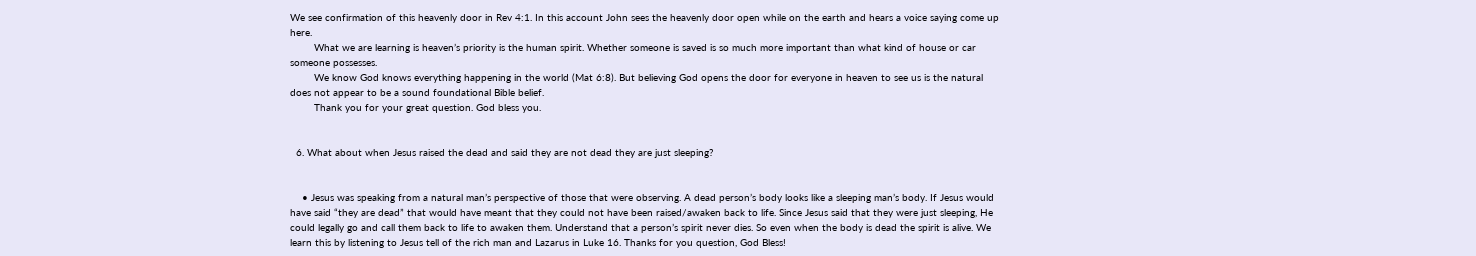We see confirmation of this heavenly door in Rev 4:1. In this account John sees the heavenly door open while on the earth and hears a voice saying come up here.
        What we are learning is heaven’s priority is the human spirit. Whether someone is saved is so much more important than what kind of house or car someone possesses.
        We know God knows everything happening in the world (Mat 6:8). But believing God opens the door for everyone in heaven to see us is the natural does not appear to be a sound foundational Bible belief.
        Thank you for your great question. God bless you.


  6. What about when Jesus raised the dead and said they are not dead they are just sleeping?


    • Jesus was speaking from a natural man’s perspective of those that were observing. A dead person’s body looks like a sleeping man’s body. If Jesus would have said “they are dead” that would have meant that they could not have been raised/awaken back to life. Since Jesus said that they were just sleeping, He could legally go and call them back to life to awaken them. Understand that a person’s spirit never dies. So even when the body is dead the spirit is alive. We learn this by listening to Jesus tell of the rich man and Lazarus in Luke 16. Thanks for you question, God Bless!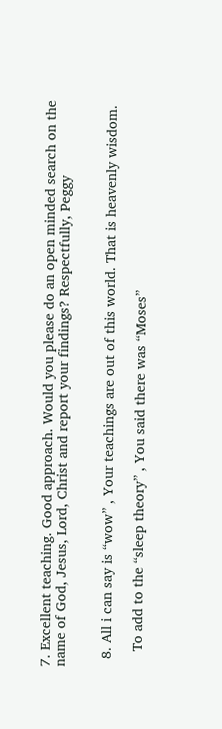7. Excellent teaching. Good approach. Would you please do an open minded search on the name of God, Jesus, Lord, Christ and report your findings? Respectfully, Peggy


  8. All i can say is “wow” , Your teachings are out of this world. That is heavenly wisdom.

    To add to the “sleep theory” , You said there was “Moses”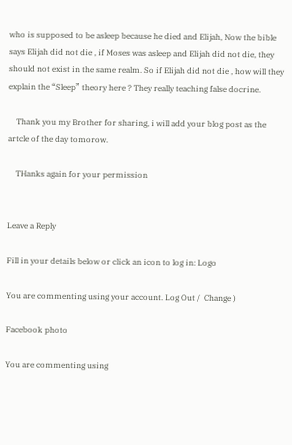who is supposed to be asleep because he died and Elijah, Now the bible says Elijah did not die , if Moses was asleep and Elijah did not die, they should not exist in the same realm. So if Elijah did not die , how will they explain the “Sleep” theory here ? They really teaching false docrine.

    Thank you my Brother for sharing, i will add your blog post as the artcle of the day tomorow.

    THanks again for your permission


Leave a Reply

Fill in your details below or click an icon to log in: Logo

You are commenting using your account. Log Out /  Change )

Facebook photo

You are commenting using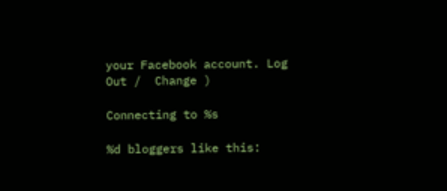your Facebook account. Log Out /  Change )

Connecting to %s

%d bloggers like this: